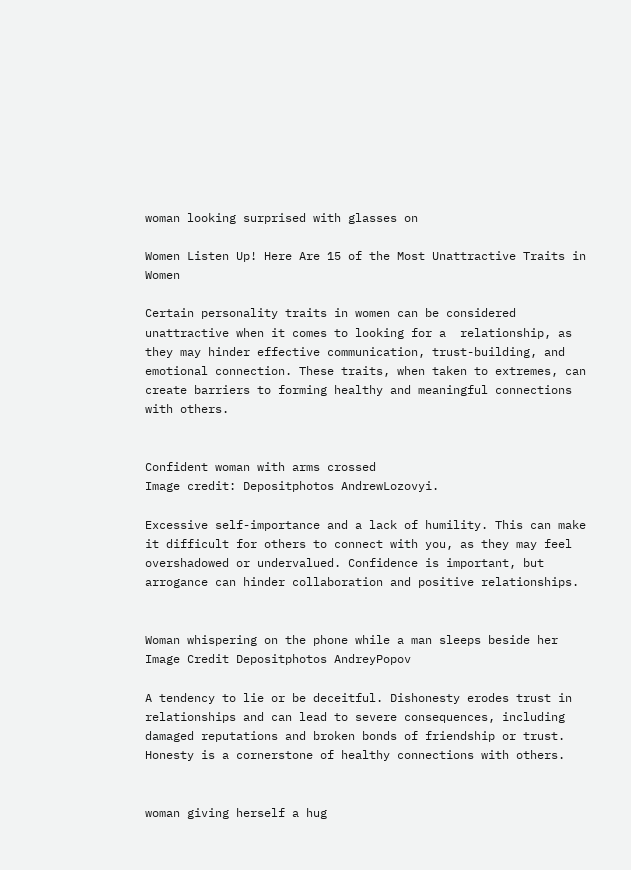woman looking surprised with glasses on

Women Listen Up! Here Are 15 of the Most Unattractive Traits in Women

Certain personality traits in women can be considered unattractive when it comes to looking for a  relationship, as they may hinder effective communication, trust-building, and emotional connection. These traits, when taken to extremes, can create barriers to forming healthy and meaningful connections with others.


Confident woman with arms crossed
Image credit: Depositphotos AndrewLozovyi.

Excessive self-importance and a lack of humility. This can make it difficult for others to connect with you, as they may feel overshadowed or undervalued. Confidence is important, but arrogance can hinder collaboration and positive relationships.


Woman whispering on the phone while a man sleeps beside her
Image Credit Depositphotos AndreyPopov

A tendency to lie or be deceitful. Dishonesty erodes trust in relationships and can lead to severe consequences, including damaged reputations and broken bonds of friendship or trust. Honesty is a cornerstone of healthy connections with others.


woman giving herself a hug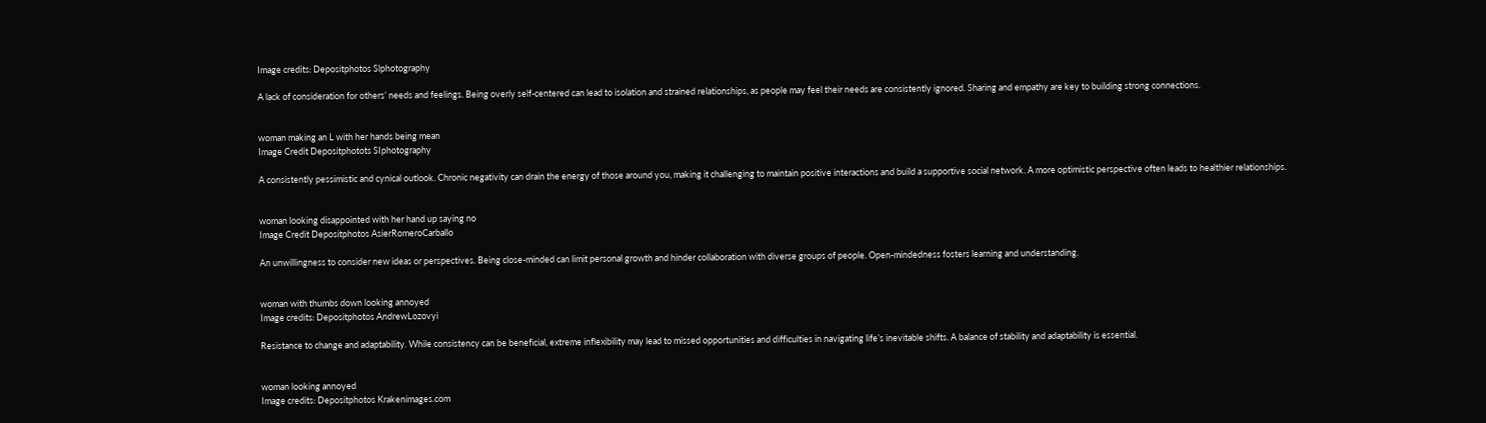Image credits: Depositphotos Slphotography

A lack of consideration for others’ needs and feelings. Being overly self-centered can lead to isolation and strained relationships, as people may feel their needs are consistently ignored. Sharing and empathy are key to building strong connections.


woman making an L with her hands being mean
Image Credit Depositphotots SIphotography

A consistently pessimistic and cynical outlook. Chronic negativity can drain the energy of those around you, making it challenging to maintain positive interactions and build a supportive social network. A more optimistic perspective often leads to healthier relationships.


woman looking disappointed with her hand up saying no
Image Credit Depositphotos AsierRomeroCarballo

An unwillingness to consider new ideas or perspectives. Being close-minded can limit personal growth and hinder collaboration with diverse groups of people. Open-mindedness fosters learning and understanding.


woman with thumbs down looking annoyed
Image credits: Depositphotos AndrewLozovyi

Resistance to change and adaptability. While consistency can be beneficial, extreme inflexibility may lead to missed opportunities and difficulties in navigating life’s inevitable shifts. A balance of stability and adaptability is essential.


woman looking annoyed
Image credits: Depositphotos Krakenimages.com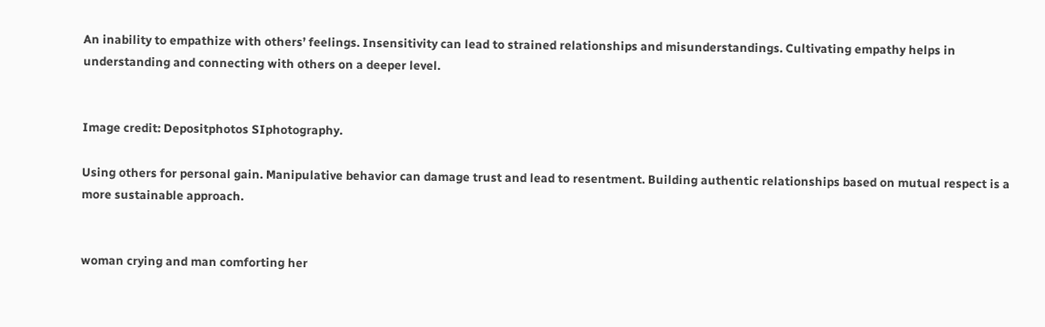An inability to empathize with others’ feelings. Insensitivity can lead to strained relationships and misunderstandings. Cultivating empathy helps in understanding and connecting with others on a deeper level.


Image credit: Depositphotos SIphotography.

Using others for personal gain. Manipulative behavior can damage trust and lead to resentment. Building authentic relationships based on mutual respect is a more sustainable approach.


woman crying and man comforting her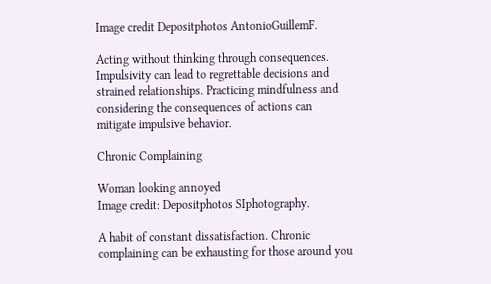Image credit Depositphotos AntonioGuillemF.

Acting without thinking through consequences. Impulsivity can lead to regrettable decisions and strained relationships. Practicing mindfulness and considering the consequences of actions can mitigate impulsive behavior.

Chronic Complaining

Woman looking annoyed
Image credit: Depositphotos SIphotography.

A habit of constant dissatisfaction. Chronic complaining can be exhausting for those around you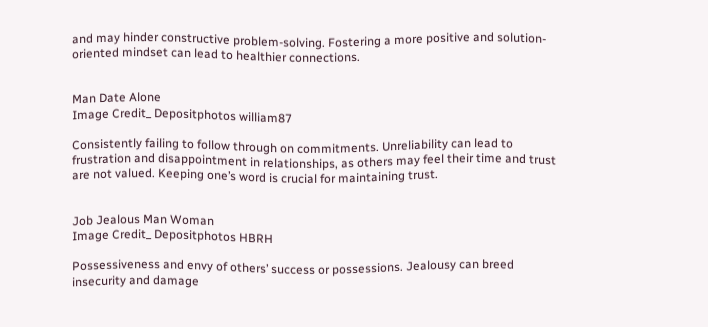and may hinder constructive problem-solving. Fostering a more positive and solution-oriented mindset can lead to healthier connections.


Man Date Alone
Image Credit_ Depositphotos william87

Consistently failing to follow through on commitments. Unreliability can lead to frustration and disappointment in relationships, as others may feel their time and trust are not valued. Keeping one’s word is crucial for maintaining trust.


Job Jealous Man Woman
Image Credit_ Depositphotos HBRH

Possessiveness and envy of others’ success or possessions. Jealousy can breed insecurity and damage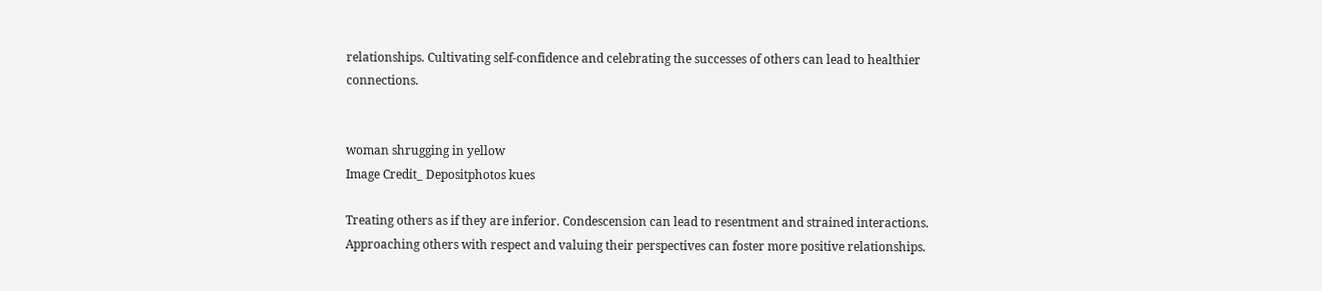relationships. Cultivating self-confidence and celebrating the successes of others can lead to healthier connections.


woman shrugging in yellow
Image Credit_ Depositphotos kues

Treating others as if they are inferior. Condescension can lead to resentment and strained interactions. Approaching others with respect and valuing their perspectives can foster more positive relationships.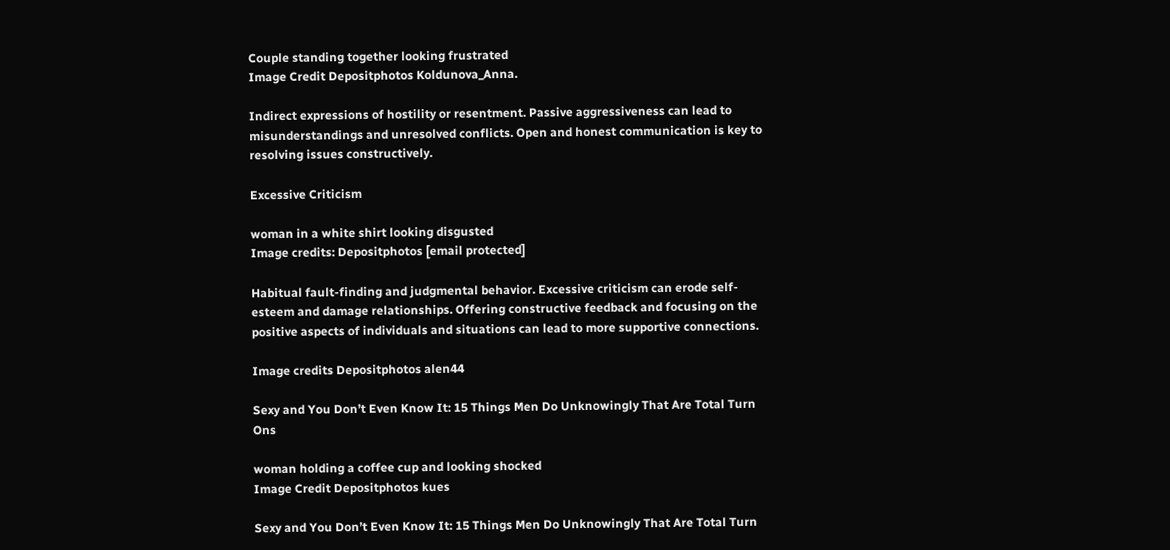Couple standing together looking frustrated
Image Credit Depositphotos Koldunova_Anna.

Indirect expressions of hostility or resentment. Passive aggressiveness can lead to misunderstandings and unresolved conflicts. Open and honest communication is key to resolving issues constructively.

Excessive Criticism

woman in a white shirt looking disgusted
Image credits: Depositphotos [email protected]

Habitual fault-finding and judgmental behavior. Excessive criticism can erode self-esteem and damage relationships. Offering constructive feedback and focusing on the positive aspects of individuals and situations can lead to more supportive connections.

Image credits Depositphotos alen44

Sexy and You Don’t Even Know It: 15 Things Men Do Unknowingly That Are Total Turn Ons

woman holding a coffee cup and looking shocked
Image Credit Depositphotos kues

Sexy and You Don’t Even Know It: 15 Things Men Do Unknowingly That Are Total Turn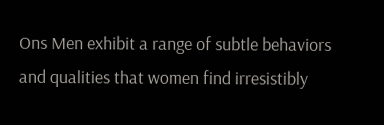Ons Men exhibit a range of subtle behaviors and qualities that women find irresistibly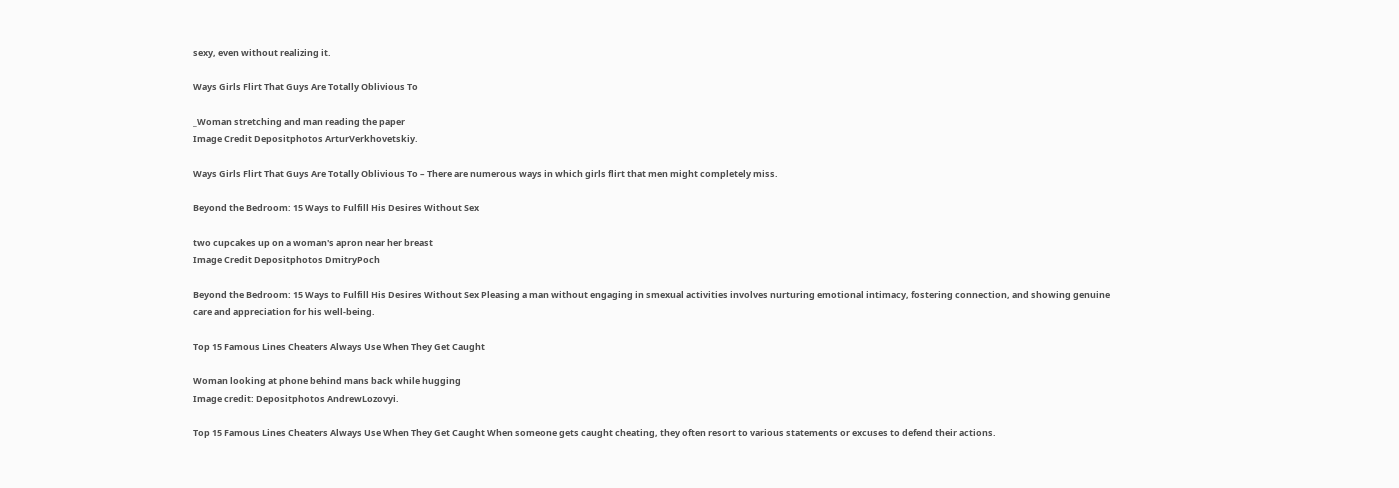sexy, even without realizing it.

Ways Girls Flirt That Guys Are Totally Oblivious To

_Woman stretching and man reading the paper
Image Credit Depositphotos ArturVerkhovetskiy.

Ways Girls Flirt That Guys Are Totally Oblivious To – There are numerous ways in which girls flirt that men might completely miss.

Beyond the Bedroom: 15 Ways to Fulfill His Desires Without Sex

two cupcakes up on a woman's apron near her breast
Image Credit Depositphotos DmitryPoch

Beyond the Bedroom: 15 Ways to Fulfill His Desires Without Sex Pleasing a man without engaging in smexual activities involves nurturing emotional intimacy, fostering connection, and showing genuine care and appreciation for his well-being.

Top 15 Famous Lines Cheaters Always Use When They Get Caught

Woman looking at phone behind mans back while hugging
Image credit: Depositphotos AndrewLozovyi.

Top 15 Famous Lines Cheaters Always Use When They Get Caught When someone gets caught cheating, they often resort to various statements or excuses to defend their actions.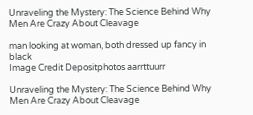Unraveling the Mystery: The Science Behind Why Men Are Crazy About Cleavage

man looking at woman, both dressed up fancy in black
Image Credit Depositphotos aarrttuurr

Unraveling the Mystery: The Science Behind Why Men Are Crazy About Cleavage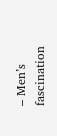– Men’s fascination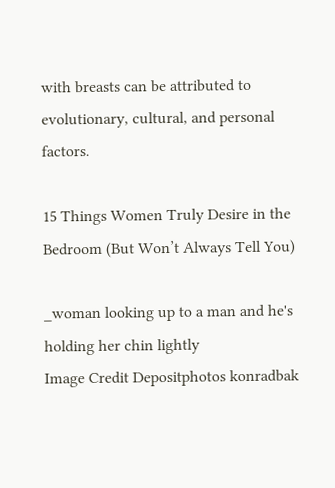with breasts can be attributed to evolutionary, cultural, and personal factors.

15 Things Women Truly Desire in the Bedroom (But Won’t Always Tell You)

_woman looking up to a man and he's holding her chin lightly
Image Credit Depositphotos konradbak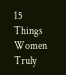15 Things Women Truly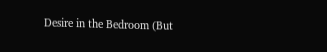Desire in the Bedroom (But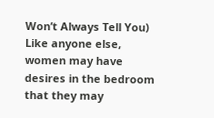Won’t Always Tell You) Like anyone else, women may have desires in the bedroom that they may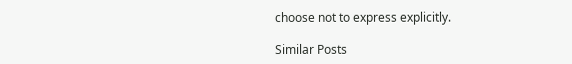choose not to express explicitly.

Similar Posts